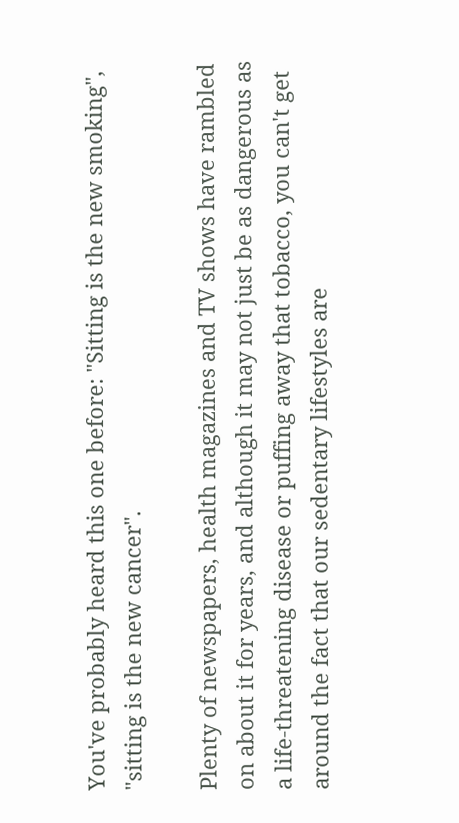You've probably heard this one before: "Sitting is the new smoking", "sitting is the new cancer".

Plenty of newspapers, health magazines and TV shows have rambled on about it for years, and although it may not just be as dangerous as a life-threatening disease or puffing away that tobacco, you can't get around the fact that our sedentary lifestyles are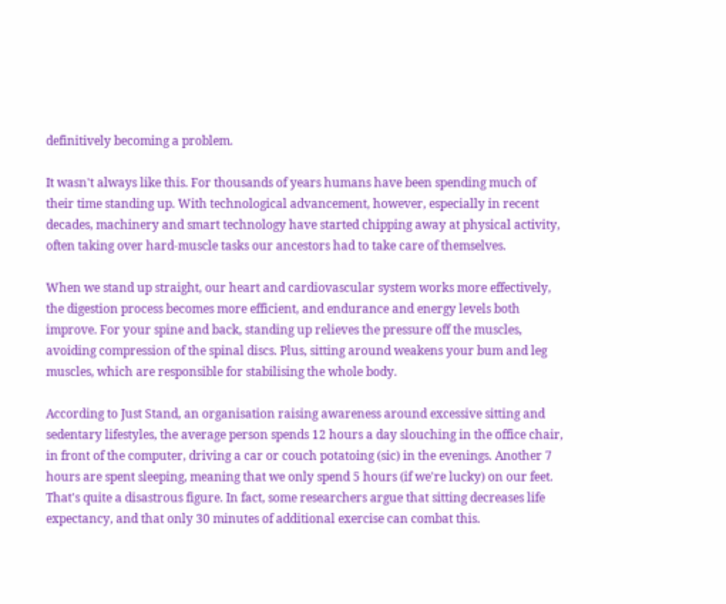definitively becoming a problem.

It wasn't always like this. For thousands of years humans have been spending much of their time standing up. With technological advancement, however, especially in recent decades, machinery and smart technology have started chipping away at physical activity, often taking over hard-muscle tasks our ancestors had to take care of themselves.

When we stand up straight, our heart and cardiovascular system works more effectively, the digestion process becomes more efficient, and endurance and energy levels both improve. For your spine and back, standing up relieves the pressure off the muscles, avoiding compression of the spinal discs. Plus, sitting around weakens your bum and leg muscles, which are responsible for stabilising the whole body.

According to Just Stand, an organisation raising awareness around excessive sitting and sedentary lifestyles, the average person spends 12 hours a day slouching in the office chair, in front of the computer, driving a car or couch potatoing (sic) in the evenings. Another 7 hours are spent sleeping, meaning that we only spend 5 hours (if we're lucky) on our feet. That's quite a disastrous figure. In fact, some researchers argue that sitting decreases life expectancy, and that only 30 minutes of additional exercise can combat this.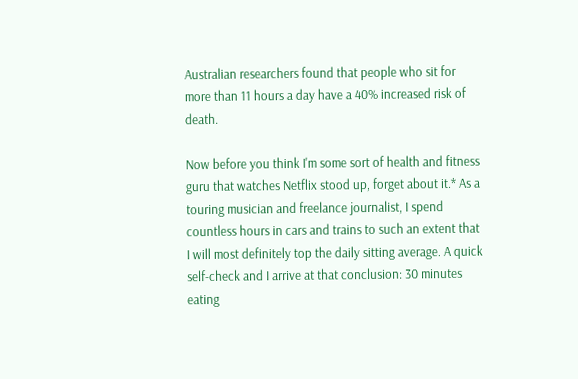Australian researchers found that people who sit for more than 11 hours a day have a 40% increased risk of death.

Now before you think I'm some sort of health and fitness guru that watches Netflix stood up, forget about it.* As a touring musician and freelance journalist, I spend countless hours in cars and trains to such an extent that I will most definitely top the daily sitting average. A quick self-check and I arrive at that conclusion: 30 minutes eating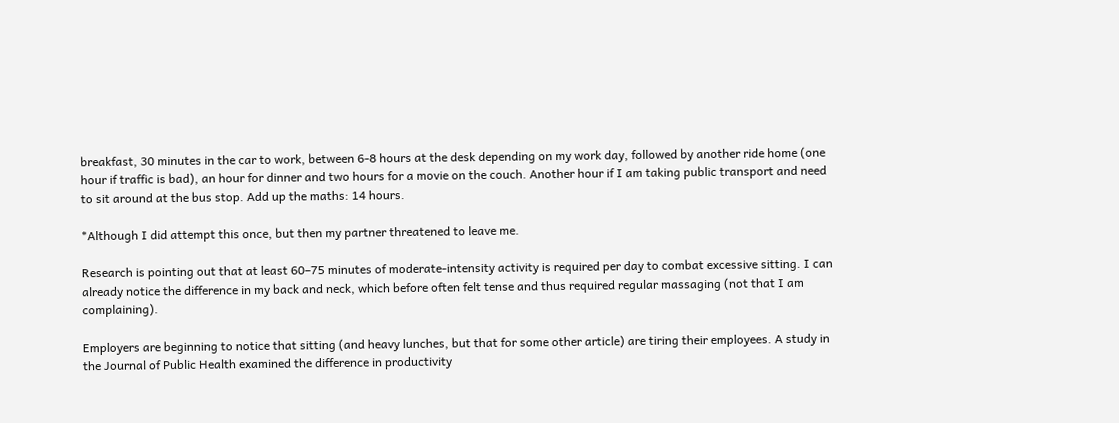breakfast, 30 minutes in the car to work, between 6-8 hours at the desk depending on my work day, followed by another ride home (one hour if traffic is bad), an hour for dinner and two hours for a movie on the couch. Another hour if I am taking public transport and need to sit around at the bus stop. Add up the maths: 14 hours.

*Although I did attempt this once, but then my partner threatened to leave me.

Research is pointing out that at least 60–75 minutes of moderate-intensity activity is required per day to combat excessive sitting. I can already notice the difference in my back and neck, which before often felt tense and thus required regular massaging (not that I am complaining).

Employers are beginning to notice that sitting (and heavy lunches, but that for some other article) are tiring their employees. A study in the Journal of Public Health examined the difference in productivity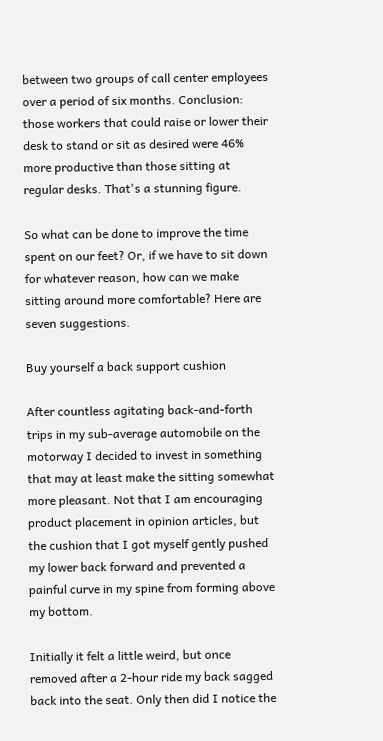between two groups of call center employees over a period of six months. Conclusion: those workers that could raise or lower their desk to stand or sit as desired were 46% more productive than those sitting at regular desks. That's a stunning figure.

So what can be done to improve the time spent on our feet? Or, if we have to sit down for whatever reason, how can we make sitting around more comfortable? Here are seven suggestions.

Buy yourself a back support cushion

After countless agitating back-and-forth trips in my sub-average automobile on the motorway I decided to invest in something that may at least make the sitting somewhat more pleasant. Not that I am encouraging product placement in opinion articles, but the cushion that I got myself gently pushed my lower back forward and prevented a painful curve in my spine from forming above my bottom.

Initially it felt a little weird, but once removed after a 2-hour ride my back sagged back into the seat. Only then did I notice the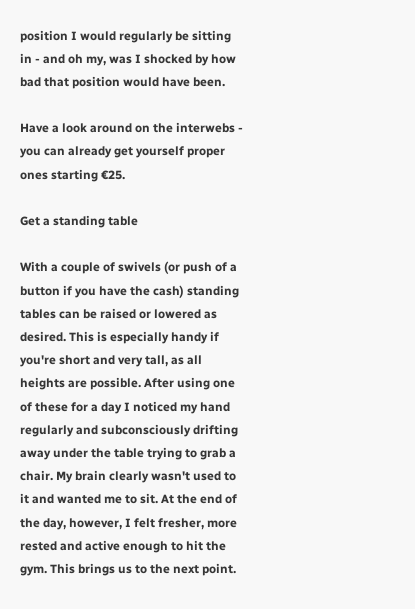position I would regularly be sitting in - and oh my, was I shocked by how bad that position would have been.

Have a look around on the interwebs - you can already get yourself proper ones starting €25.

Get a standing table

With a couple of swivels (or push of a button if you have the cash) standing tables can be raised or lowered as desired. This is especially handy if you're short and very tall, as all heights are possible. After using one of these for a day I noticed my hand regularly and subconsciously drifting away under the table trying to grab a chair. My brain clearly wasn't used to it and wanted me to sit. At the end of the day, however, I felt fresher, more rested and active enough to hit the gym. This brings us to the next point.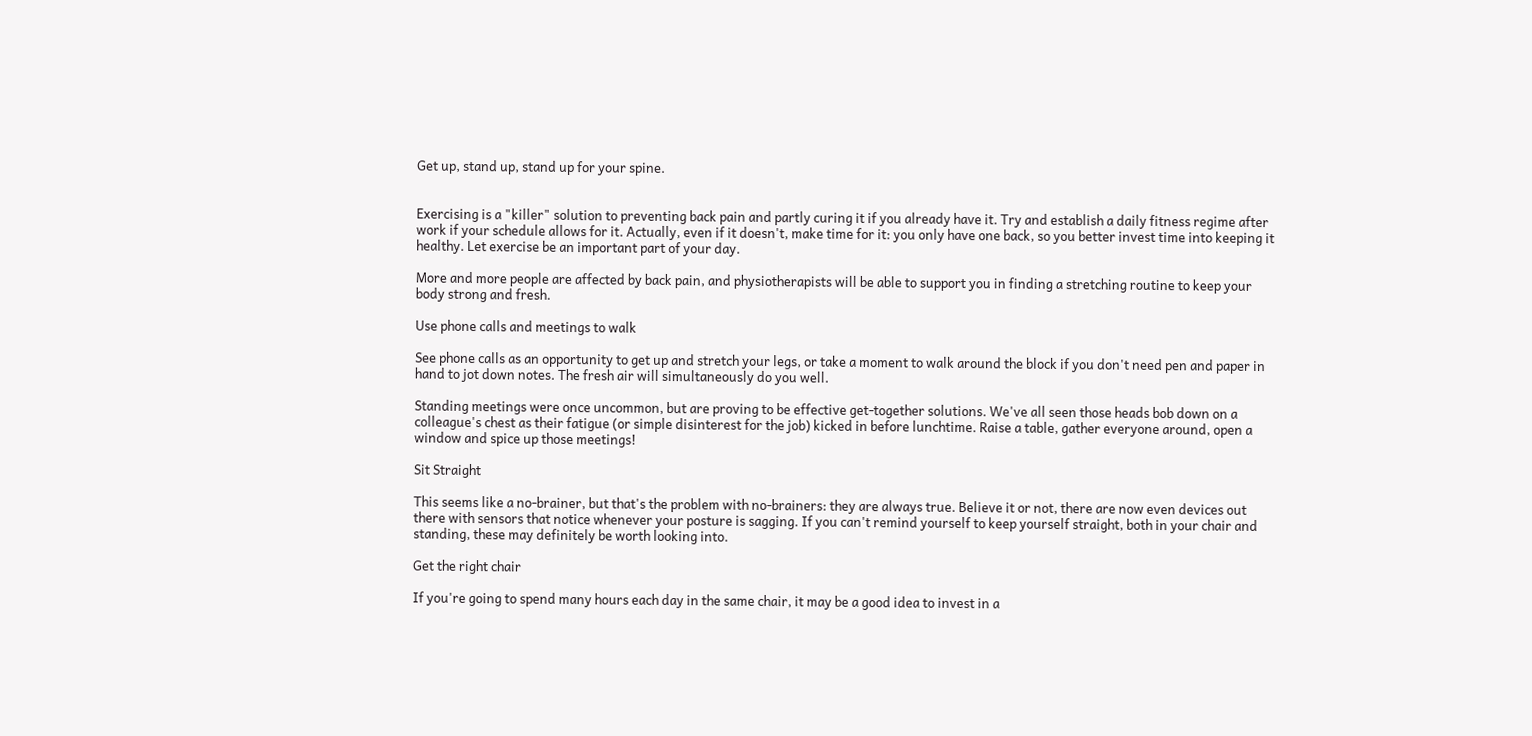Get up, stand up, stand up for your spine.


Exercising is a "killer" solution to preventing back pain and partly curing it if you already have it. Try and establish a daily fitness regime after work if your schedule allows for it. Actually, even if it doesn't, make time for it: you only have one back, so you better invest time into keeping it healthy. Let exercise be an important part of your day.

More and more people are affected by back pain, and physiotherapists will be able to support you in finding a stretching routine to keep your body strong and fresh.

Use phone calls and meetings to walk

See phone calls as an opportunity to get up and stretch your legs, or take a moment to walk around the block if you don't need pen and paper in hand to jot down notes. The fresh air will simultaneously do you well.

Standing meetings were once uncommon, but are proving to be effective get-together solutions. We've all seen those heads bob down on a colleague's chest as their fatigue (or simple disinterest for the job) kicked in before lunchtime. Raise a table, gather everyone around, open a window and spice up those meetings!

Sit Straight

This seems like a no-brainer, but that's the problem with no-brainers: they are always true. Believe it or not, there are now even devices out there with sensors that notice whenever your posture is sagging. If you can't remind yourself to keep yourself straight, both in your chair and standing, these may definitely be worth looking into.

Get the right chair

If you're going to spend many hours each day in the same chair, it may be a good idea to invest in a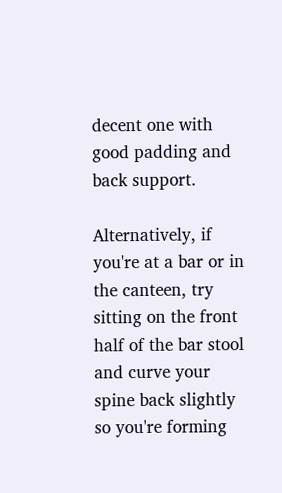decent one with good padding and back support.

Alternatively, if you're at a bar or in the canteen, try sitting on the front half of the bar stool and curve your spine back slightly so you're forming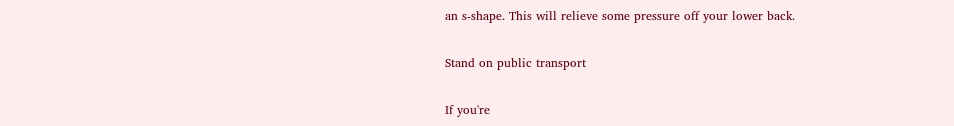an s-shape. This will relieve some pressure off your lower back.

Stand on public transport

If you're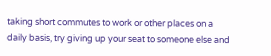taking short commutes to work or other places on a daily basis, try giving up your seat to someone else and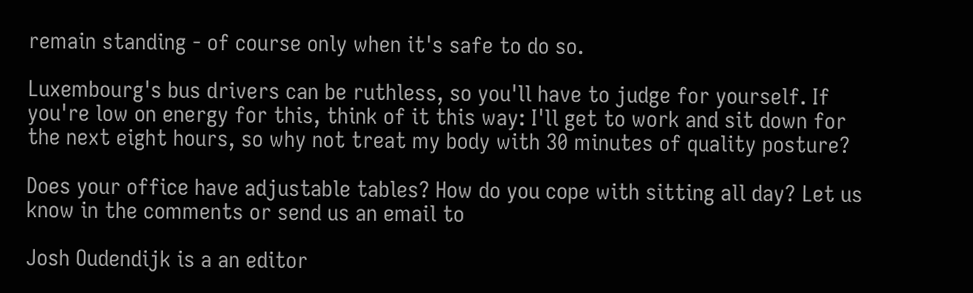remain standing - of course only when it's safe to do so.

Luxembourg's bus drivers can be ruthless, so you'll have to judge for yourself. If you're low on energy for this, think of it this way: I'll get to work and sit down for the next eight hours, so why not treat my body with 30 minutes of quality posture?

Does your office have adjustable tables? How do you cope with sitting all day? Let us know in the comments or send us an email to

Josh Oudendijk is a an editor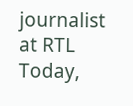journalist at RTL Today,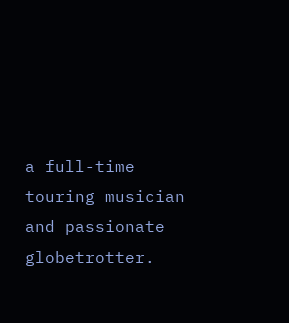a full-time touring musician and passionate globetrotter.